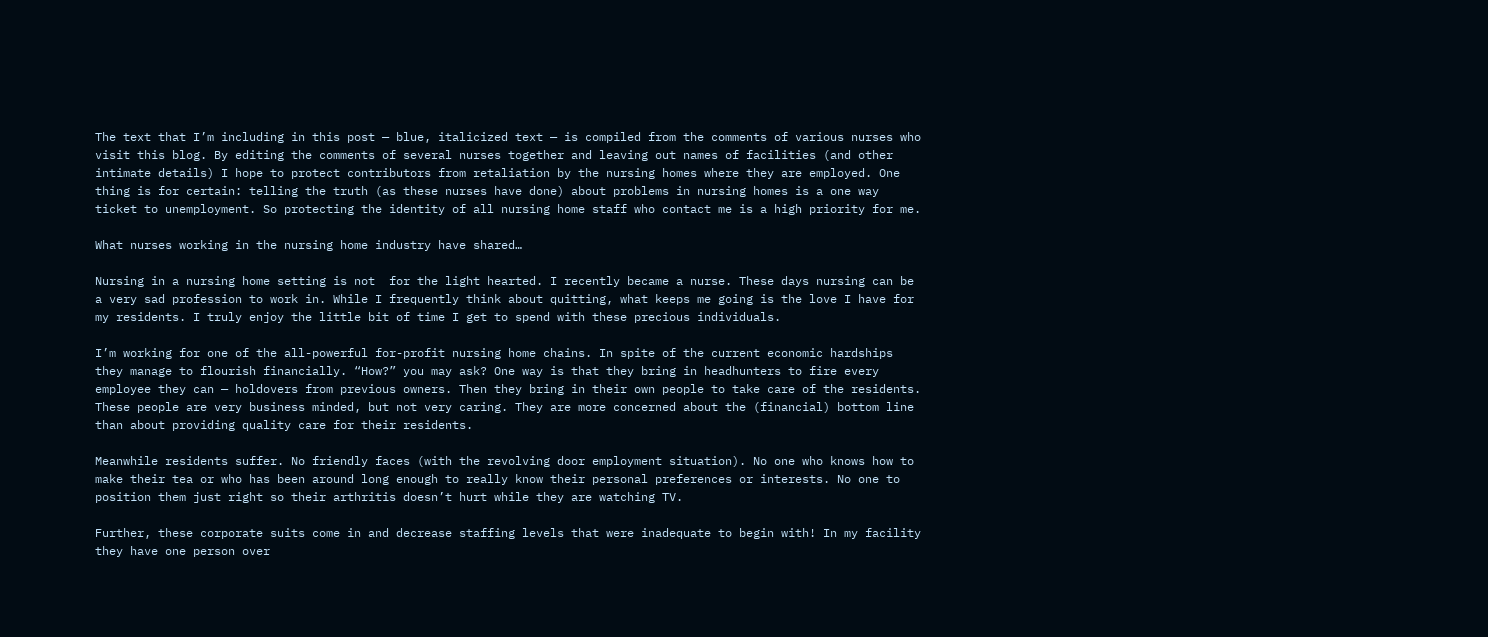The text that I’m including in this post — blue, italicized text — is compiled from the comments of various nurses who visit this blog. By editing the comments of several nurses together and leaving out names of facilities (and other intimate details) I hope to protect contributors from retaliation by the nursing homes where they are employed. One thing is for certain: telling the truth (as these nurses have done) about problems in nursing homes is a one way ticket to unemployment. So protecting the identity of all nursing home staff who contact me is a high priority for me.

What nurses working in the nursing home industry have shared…

Nursing in a nursing home setting is not  for the light hearted. I recently became a nurse. These days nursing can be a very sad profession to work in. While I frequently think about quitting, what keeps me going is the love I have for my residents. I truly enjoy the little bit of time I get to spend with these precious individuals.

I’m working for one of the all-powerful for-profit nursing home chains. In spite of the current economic hardships they manage to flourish financially. “How?” you may ask? One way is that they bring in headhunters to fire every employee they can — holdovers from previous owners. Then they bring in their own people to take care of the residents. These people are very business minded, but not very caring. They are more concerned about the (financial) bottom line than about providing quality care for their residents.

Meanwhile residents suffer. No friendly faces (with the revolving door employment situation). No one who knows how to make their tea or who has been around long enough to really know their personal preferences or interests. No one to position them just right so their arthritis doesn’t hurt while they are watching TV.

Further, these corporate suits come in and decrease staffing levels that were inadequate to begin with! In my facility they have one person over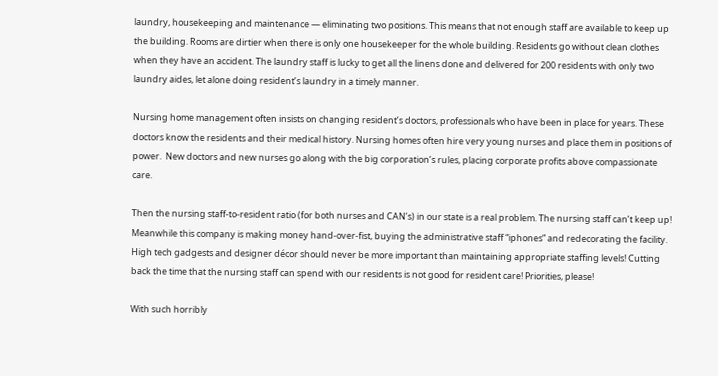laundry, housekeeping and maintenance — eliminating two positions. This means that not enough staff are available to keep up the building. Rooms are dirtier when there is only one housekeeper for the whole building. Residents go without clean clothes when they have an accident. The laundry staff is lucky to get all the linens done and delivered for 200 residents with only two laundry aides, let alone doing resident’s laundry in a timely manner.

Nursing home management often insists on changing resident’s doctors, professionals who have been in place for years. These doctors know the residents and their medical history. Nursing homes often hire very young nurses and place them in positions of power.  New doctors and new nurses go along with the big corporation’s rules, placing corporate profits above compassionate care.

Then the nursing staff-to-resident ratio (for both nurses and CAN’s) in our state is a real problem. The nursing staff can’t keep up! Meanwhile this company is making money hand-over-fist, buying the administrative staff “iphones” and redecorating the facility. High tech gadgests and designer décor should never be more important than maintaining appropriate staffing levels! Cutting back the time that the nursing staff can spend with our residents is not good for resident care! Priorities, please!

With such horribly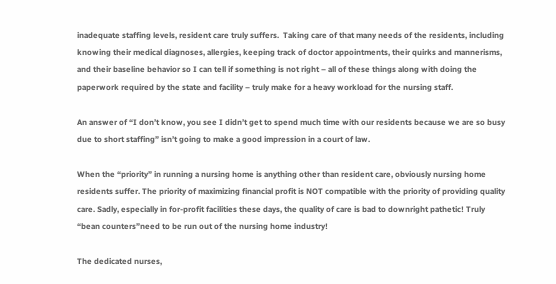inadequate staffing levels, resident care truly suffers.  Taking care of that many needs of the residents, including knowing their medical diagnoses, allergies, keeping track of doctor appointments, their quirks and mannerisms, and their baseline behavior so I can tell if something is not right – all of these things along with doing the paperwork required by the state and facility – truly make for a heavy workload for the nursing staff.

An answer of “I don’t know, you see I didn’t get to spend much time with our residents because we are so busy due to short staffing” isn’t going to make a good impression in a court of law.

When the “priority” in running a nursing home is anything other than resident care, obviously nursing home residents suffer. The priority of maximizing financial profit is NOT compatible with the priority of providing quality care. Sadly, especially in for-profit facilities these days, the quality of care is bad to downright pathetic! Truly “bean counters”need to be run out of the nursing home industry!

The dedicated nurses,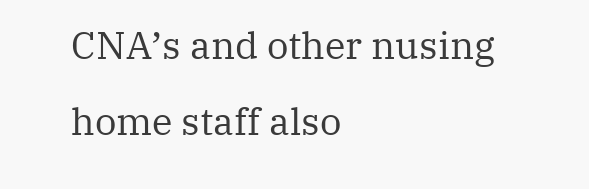CNA’s and other nusing home staff also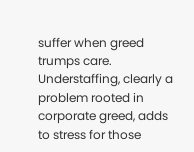suffer when greed trumps care. Understaffing, clearly a problem rooted in corporate greed, adds to stress for those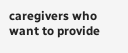caregivers who want to provide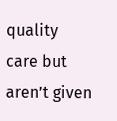quality care but aren’t given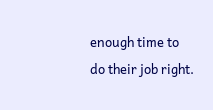enough time to do their job right.